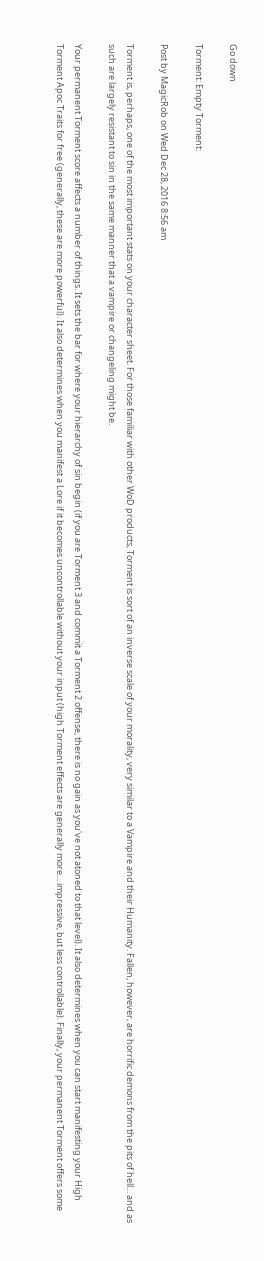Go down

Torment: Empty Torment:

Post by MagicRob on Wed Dec 28, 2016 8:56 am

Torment is, perhaps, one of the most important stats on your character sheet. For those familiar with other WoD products, Torment is sort of an inverse scale of your morality, very similar to a Vampire and their Humanity. Fallen, however, are horrific demons from the pits of hell... and as such are largely resistant to sin in the same manner that a vampire or changeling might be.

Your permanent Torment score affects a number of things. It sets the bar for where your hierarchy of sin begin (if you are Torment 3 and commit a Torment 2 offense, there is no gain as you've not atoned to that level). It also determines when you can start manifesting your High Torment Apoc Traits for free (generally, these are more powerful). It also determines when you manifest a Lore if it becomes uncontrollable without your input (high Torment effects are generally more... impressive, but less controllable). Finally, your permanent Torment offers some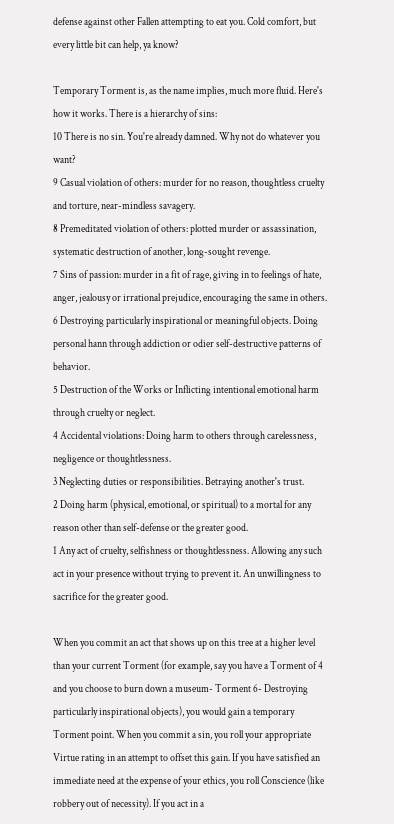defense against other Fallen attempting to eat you. Cold comfort, but every little bit can help, ya know?

Temporary Torment is, as the name implies, much more fluid. Here's how it works. There is a hierarchy of sins:
10 There is no sin. You're already damned. Why not do whatever you want?
9 Casual violation of others: murder for no reason, thoughtless cruelty and torture, near-mindless savagery.
8 Premeditated violation of others: plotted murder or assassination, systematic destruction of another, long-sought revenge.
7 Sins of passion: murder in a fit of rage, giving in to feelings of hate, anger, jealousy or irrational prejudice, encouraging the same in others.
6 Destroying particularly inspirational or meaningful objects. Doing personal hann through addiction or odier self-destructive patterns of behavior.
5 Destruction of the Works or Inflicting intentional emotional harm through cruelty or neglect.
4 Accidental violations: Doing harm to others through carelessness, negligence or thoughtlessness.
3 Neglecting duties or responsibilities. Betraying another's trust.
2 Doing harm (physical, emotional, or spiritual) to a mortal for any reason other than self-defense or the greater good.
1 Any act of cruelty, selfishness or thoughtlessness. Allowing any such act in your presence without trying to prevent it. An unwillingness to sacrifice for the greater good.

When you commit an act that shows up on this tree at a higher level than your current Torment (for example, say you have a Torment of 4 and you choose to burn down a museum- Torment 6- Destroying particularly inspirational objects), you would gain a temporary Torment point. When you commit a sin, you roll your appropriate Virtue rating in an attempt to offset this gain. If you have satisfied an immediate need at the expense of your ethics, you roll Conscience (like robbery out of necessity). If you act in a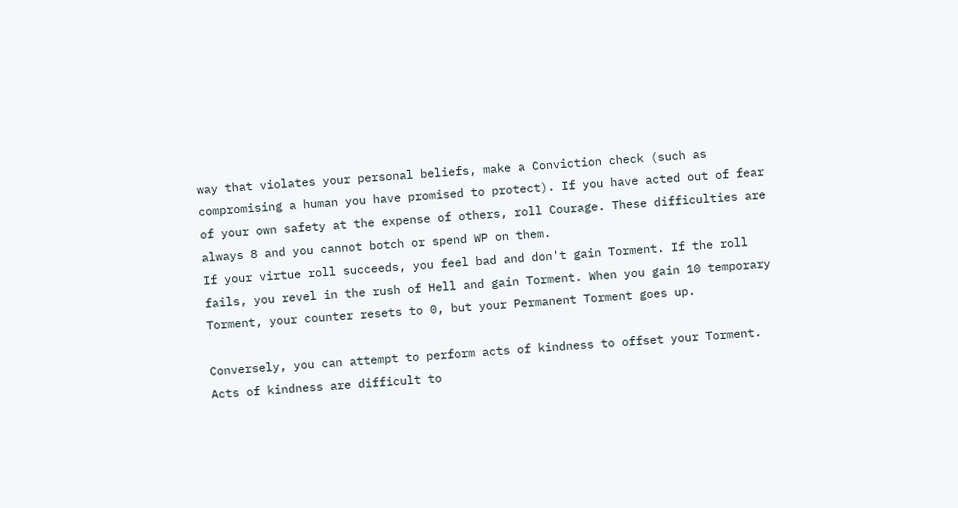way that violates your personal beliefs, make a Conviction check (such as compromising a human you have promised to protect). If you have acted out of fear of your own safety at the expense of others, roll Courage. These difficulties are always 8 and you cannot botch or spend WP on them.
If your virtue roll succeeds, you feel bad and don't gain Torment. If the roll fails, you revel in the rush of Hell and gain Torment. When you gain 10 temporary Torment, your counter resets to 0, but your Permanent Torment goes up.

Conversely, you can attempt to perform acts of kindness to offset your Torment. Acts of kindness are difficult to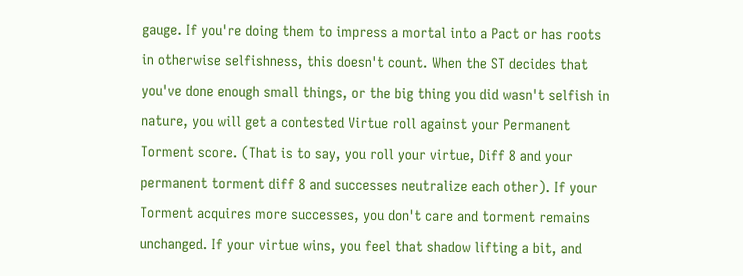gauge. If you're doing them to impress a mortal into a Pact or has roots in otherwise selfishness, this doesn't count. When the ST decides that you've done enough small things, or the big thing you did wasn't selfish in nature, you will get a contested Virtue roll against your Permanent Torment score. (That is to say, you roll your virtue, Diff 8 and your permanent torment diff 8 and successes neutralize each other). If your Torment acquires more successes, you don't care and torment remains unchanged. If your virtue wins, you feel that shadow lifting a bit, and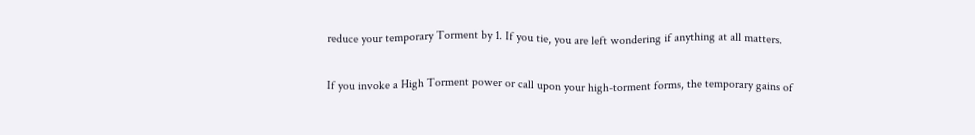reduce your temporary Torment by 1. If you tie, you are left wondering if anything at all matters.

If you invoke a High Torment power or call upon your high-torment forms, the temporary gains of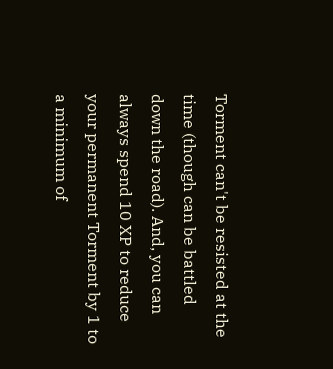Torment can't be resisted at the time (though can be battled down the road). And, you can always spend 10 XP to reduce your permanent Torment by 1 to a minimum of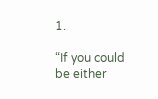1.

“If you could be either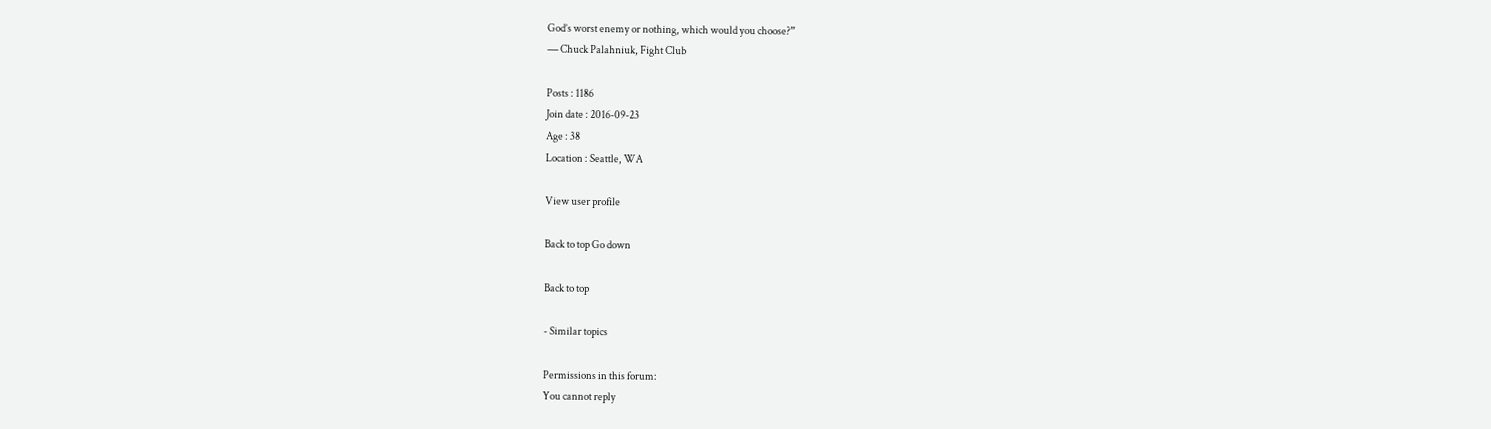God’s worst enemy or nothing, which would you choose?”
― Chuck Palahniuk, Fight Club

Posts : 1186
Join date : 2016-09-23
Age : 38
Location : Seattle, WA

View user profile

Back to top Go down

Back to top

- Similar topics

Permissions in this forum:
You cannot reply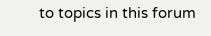to topics in this forum